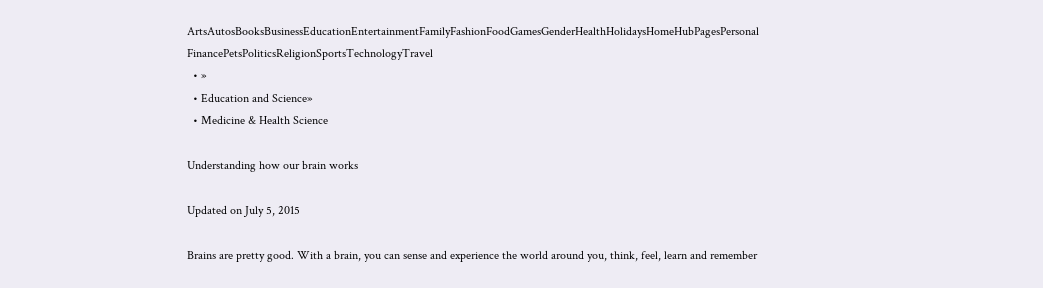ArtsAutosBooksBusinessEducationEntertainmentFamilyFashionFoodGamesGenderHealthHolidaysHomeHubPagesPersonal FinancePetsPoliticsReligionSportsTechnologyTravel
  • »
  • Education and Science»
  • Medicine & Health Science

Understanding how our brain works

Updated on July 5, 2015

Brains are pretty good. With a brain, you can sense and experience the world around you, think, feel, learn and remember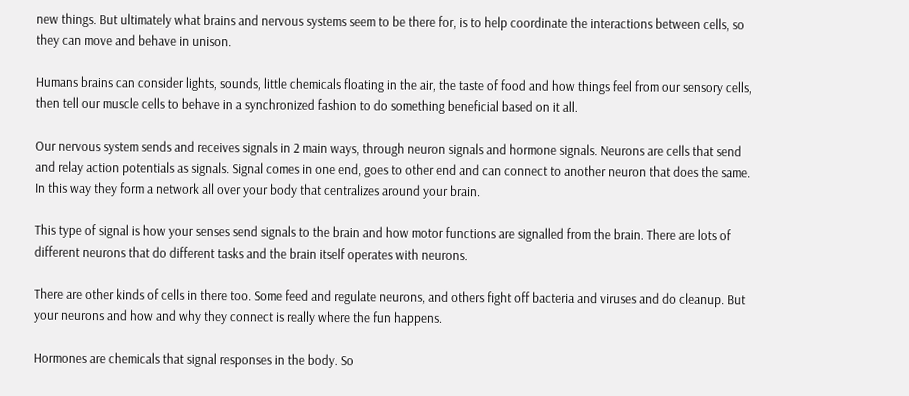new things. But ultimately what brains and nervous systems seem to be there for, is to help coordinate the interactions between cells, so they can move and behave in unison.

Humans brains can consider lights, sounds, little chemicals floating in the air, the taste of food and how things feel from our sensory cells, then tell our muscle cells to behave in a synchronized fashion to do something beneficial based on it all.

Our nervous system sends and receives signals in 2 main ways, through neuron signals and hormone signals. Neurons are cells that send and relay action potentials as signals. Signal comes in one end, goes to other end and can connect to another neuron that does the same. In this way they form a network all over your body that centralizes around your brain.

This type of signal is how your senses send signals to the brain and how motor functions are signalled from the brain. There are lots of different neurons that do different tasks and the brain itself operates with neurons.

There are other kinds of cells in there too. Some feed and regulate neurons, and others fight off bacteria and viruses and do cleanup. But your neurons and how and why they connect is really where the fun happens.

Hormones are chemicals that signal responses in the body. So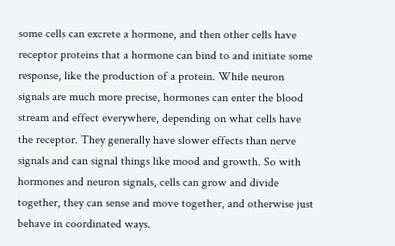some cells can excrete a hormone, and then other cells have receptor proteins that a hormone can bind to and initiate some response, like the production of a protein. While neuron signals are much more precise, hormones can enter the blood stream and effect everywhere, depending on what cells have the receptor. They generally have slower effects than nerve signals and can signal things like mood and growth. So with hormones and neuron signals, cells can grow and divide together, they can sense and move together, and otherwise just behave in coordinated ways.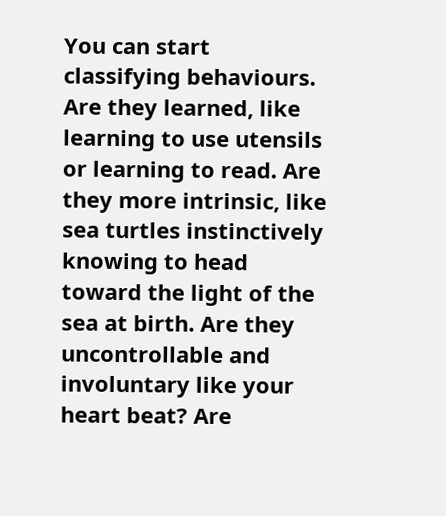You can start classifying behaviours. Are they learned, like learning to use utensils or learning to read. Are they more intrinsic, like sea turtles instinctively knowing to head toward the light of the sea at birth. Are they uncontrollable and involuntary like your heart beat? Are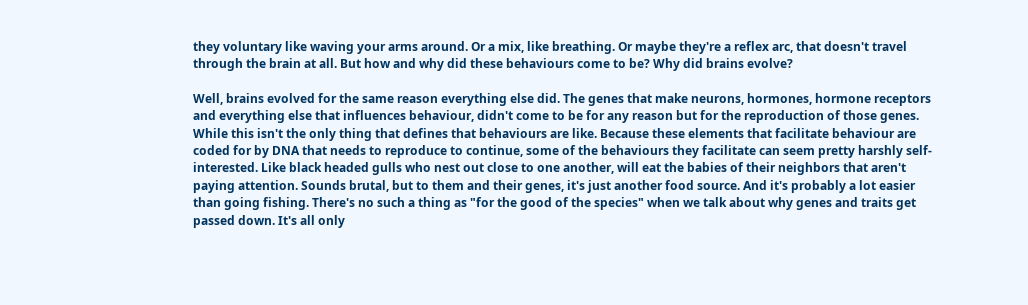they voluntary like waving your arms around. Or a mix, like breathing. Or maybe they're a reflex arc, that doesn't travel through the brain at all. But how and why did these behaviours come to be? Why did brains evolve?

Well, brains evolved for the same reason everything else did. The genes that make neurons, hormones, hormone receptors and everything else that influences behaviour, didn't come to be for any reason but for the reproduction of those genes. While this isn't the only thing that defines that behaviours are like. Because these elements that facilitate behaviour are coded for by DNA that needs to reproduce to continue, some of the behaviours they facilitate can seem pretty harshly self-interested. Like black headed gulls who nest out close to one another, will eat the babies of their neighbors that aren't paying attention. Sounds brutal, but to them and their genes, it's just another food source. And it's probably a lot easier than going fishing. There's no such a thing as "for the good of the species" when we talk about why genes and traits get passed down. It's all only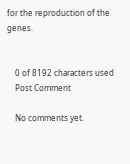for the reproduction of the genes.


    0 of 8192 characters used
    Post Comment

    No comments yet.